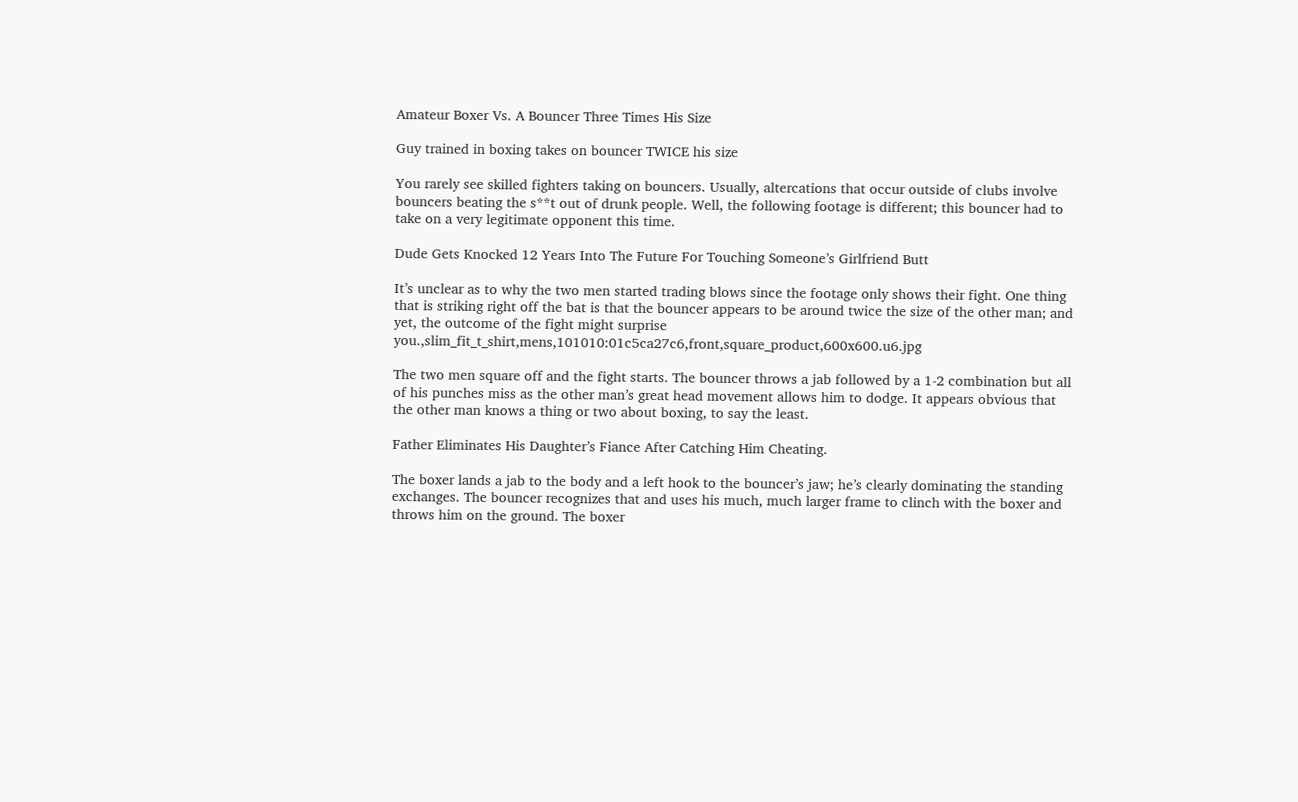Amateur Boxer Vs. A Bouncer Three Times His Size

Guy trained in boxing takes on bouncer TWICE his size

You rarely see skilled fighters taking on bouncers. Usually, altercations that occur outside of clubs involve bouncers beating the s**t out of drunk people. Well, the following footage is different; this bouncer had to take on a very legitimate opponent this time.

Dude Gets Knocked 12 Years Into The Future For Touching Someone’s Girlfriend Butt

It’s unclear as to why the two men started trading blows since the footage only shows their fight. One thing that is striking right off the bat is that the bouncer appears to be around twice the size of the other man; and yet, the outcome of the fight might surprise you.,slim_fit_t_shirt,mens,101010:01c5ca27c6,front,square_product,600x600.u6.jpg

The two men square off and the fight starts. The bouncer throws a jab followed by a 1-2 combination but all of his punches miss as the other man’s great head movement allows him to dodge. It appears obvious that the other man knows a thing or two about boxing, to say the least.

Father Eliminates His Daughter’s Fiance After Catching Him Cheating.

The boxer lands a jab to the body and a left hook to the bouncer’s jaw; he’s clearly dominating the standing exchanges. The bouncer recognizes that and uses his much, much larger frame to clinch with the boxer and throws him on the ground. The boxer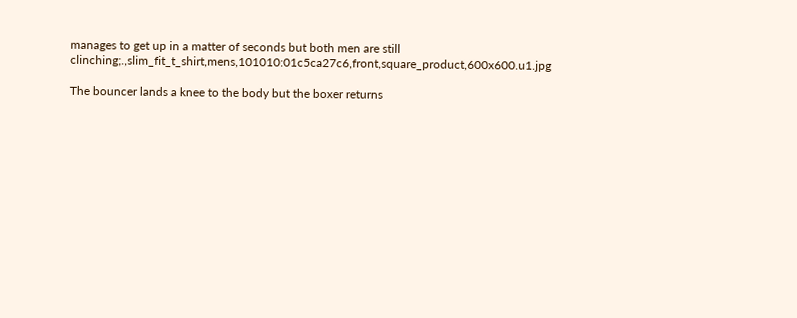manages to get up in a matter of seconds but both men are still clinching;.,slim_fit_t_shirt,mens,101010:01c5ca27c6,front,square_product,600x600.u1.jpg

The bouncer lands a knee to the body but the boxer returns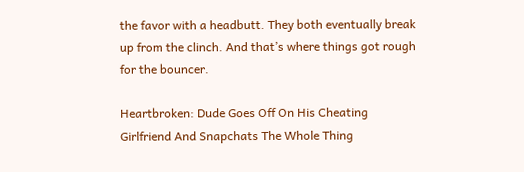the favor with a headbutt. They both eventually break up from the clinch. And that’s where things got rough for the bouncer.

Heartbroken: Dude Goes Off On His Cheating Girlfriend And Snapchats The Whole Thing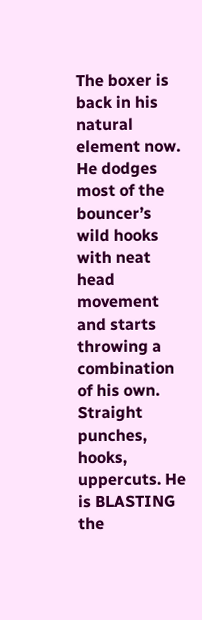The boxer is back in his natural element now. He dodges most of the bouncer’s wild hooks with neat head movement and starts throwing a combination of his own. Straight punches, hooks, uppercuts. He is BLASTING the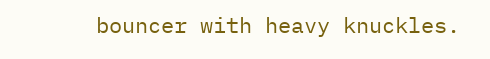bouncer with heavy knuckles.